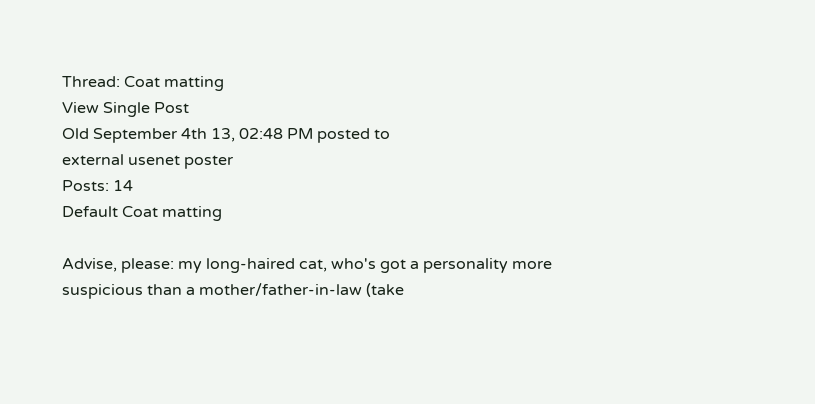Thread: Coat matting
View Single Post
Old September 4th 13, 02:48 PM posted to
external usenet poster
Posts: 14
Default Coat matting

Advise, please: my long-haired cat, who's got a personality more
suspicious than a mother/father-in-law (take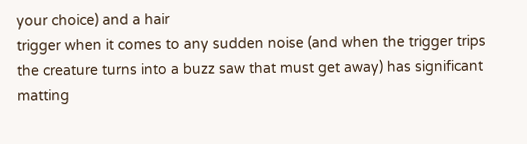your choice) and a hair
trigger when it comes to any sudden noise (and when the trigger trips
the creature turns into a buzz saw that must get away) has significant
matting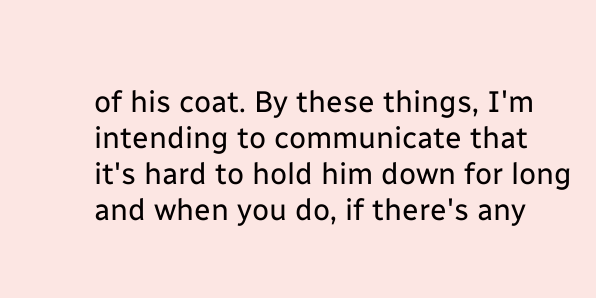of his coat. By these things, I'm intending to communicate that
it's hard to hold him down for long and when you do, if there's any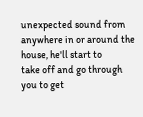unexpected sound from anywhere in or around the house, he'll start to
take off and go through you to get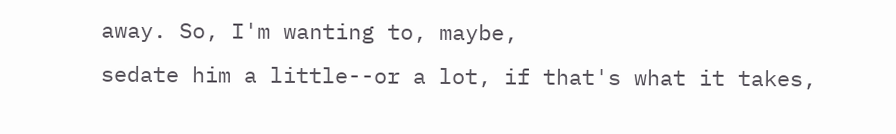away. So, I'm wanting to, maybe,
sedate him a little--or a lot, if that's what it takes,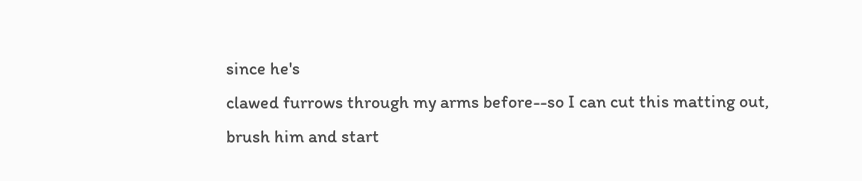since he's
clawed furrows through my arms before--so I can cut this matting out,
brush him and start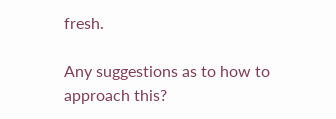fresh.

Any suggestions as to how to approach this?